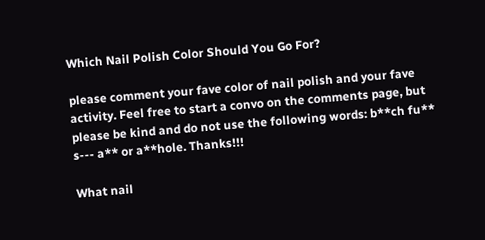Which Nail Polish Color Should You Go For?

please comment your fave color of nail polish and your fave activity. Feel free to start a convo on the comments page, but please be kind and do not use the following words: b**ch fu** s--- a** or a**hole. Thanks!!!

What nail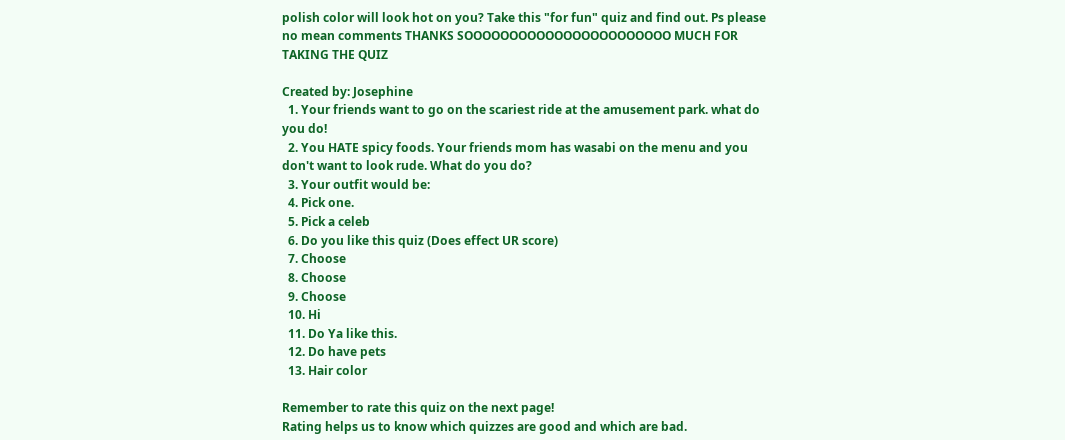polish color will look hot on you? Take this "for fun" quiz and find out. Ps please no mean comments THANKS SOOOOOOOOOOOOOOOOOOOOOOO MUCH FOR TAKING THE QUIZ

Created by: Josephine
  1. Your friends want to go on the scariest ride at the amusement park. what do you do!
  2. You HATE spicy foods. Your friends mom has wasabi on the menu and you don't want to look rude. What do you do?
  3. Your outfit would be:
  4. Pick one.
  5. Pick a celeb
  6. Do you like this quiz (Does effect UR score)
  7. Choose
  8. Choose
  9. Choose
  10. Hi
  11. Do Ya like this.
  12. Do have pets
  13. Hair color

Remember to rate this quiz on the next page!
Rating helps us to know which quizzes are good and which are bad.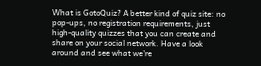What is GotoQuiz? A better kind of quiz site: no pop-ups, no registration requirements, just high-quality quizzes that you can create and share on your social network. Have a look around and see what we're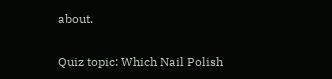about.

Quiz topic: Which Nail Polish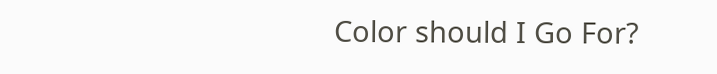Color should I Go For?